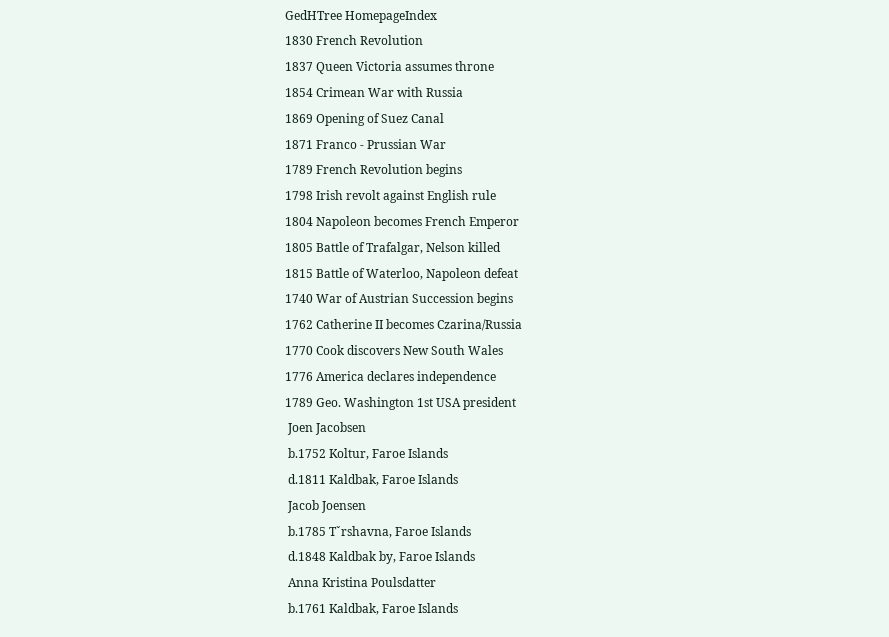GedHTree HomepageIndex
1830 French Revolution
1837 Queen Victoria assumes throne
1854 Crimean War with Russia
1869 Opening of Suez Canal
1871 Franco - Prussian War
1789 French Revolution begins
1798 Irish revolt against English rule
1804 Napoleon becomes French Emperor
1805 Battle of Trafalgar, Nelson killed
1815 Battle of Waterloo, Napoleon defeat
1740 War of Austrian Succession begins
1762 Catherine II becomes Czarina/Russia
1770 Cook discovers New South Wales
1776 America declares independence
1789 Geo. Washington 1st USA president
 Joen Jacobsen
 b.1752 Koltur, Faroe Islands
 d.1811 Kaldbak, Faroe Islands
 Jacob Joensen
 b.1785 Tˇrshavna, Faroe Islands
 d.1848 Kaldbak by, Faroe Islands
 Anna Kristina Poulsdatter
 b.1761 Kaldbak, Faroe Islands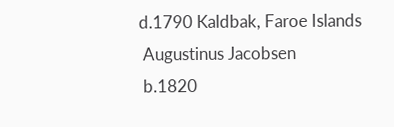d.1790 Kaldbak, Faroe Islands
 Augustinus Jacobsen
 b.1820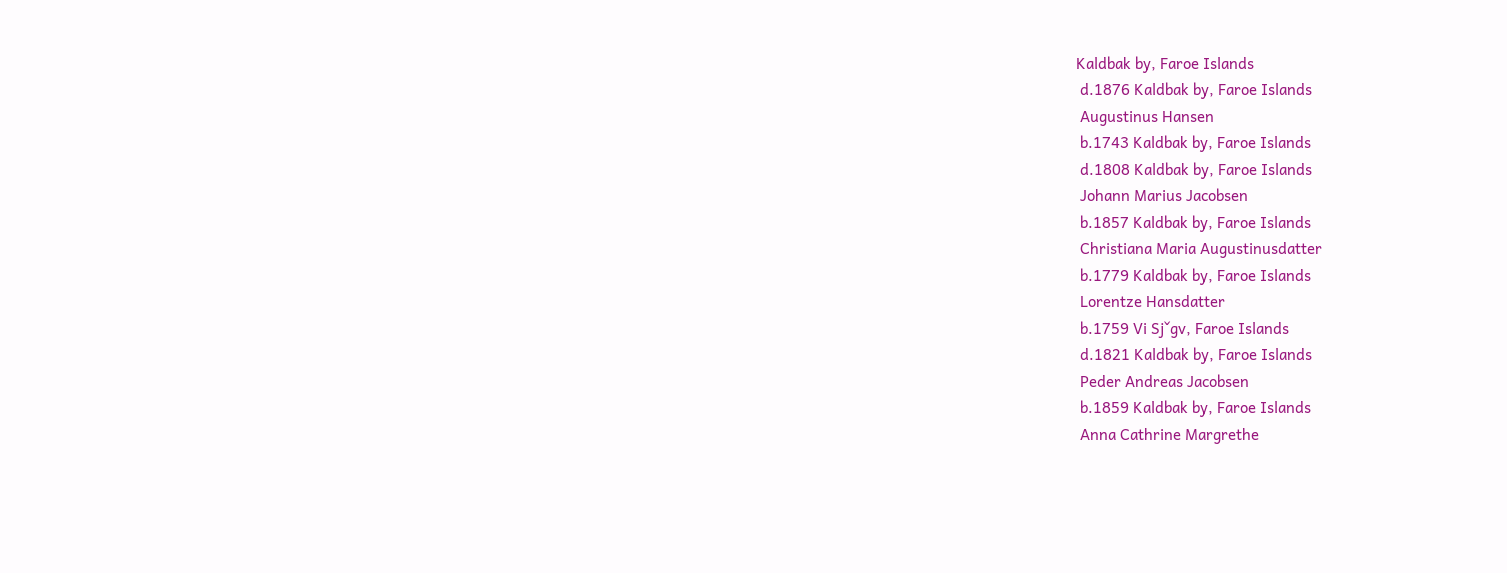Kaldbak by, Faroe Islands
 d.1876 Kaldbak by, Faroe Islands
 Augustinus Hansen
 b.1743 Kaldbak by, Faroe Islands
 d.1808 Kaldbak by, Faroe Islands
 Johann Marius Jacobsen
 b.1857 Kaldbak by, Faroe Islands
 Christiana Maria Augustinusdatter
 b.1779 Kaldbak by, Faroe Islands
 Lorentze Hansdatter
 b.1759 Vi Sjˇgv, Faroe Islands
 d.1821 Kaldbak by, Faroe Islands
 Peder Andreas Jacobsen
 b.1859 Kaldbak by, Faroe Islands
 Anna Cathrine Margrethe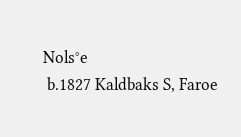Nols°e
 b.1827 Kaldbaks S, Faroe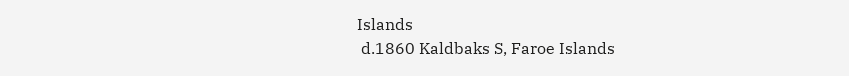Islands
 d.1860 Kaldbaks S, Faroe Islands